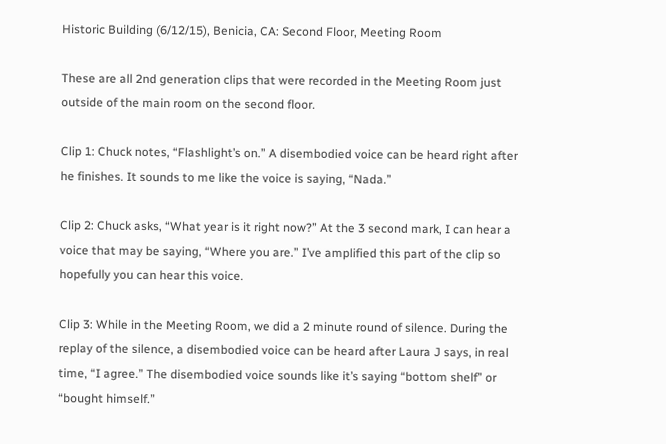Historic Building (6/12/15), Benicia, CA: Second Floor, Meeting Room

These are all 2nd generation clips that were recorded in the Meeting Room just outside of the main room on the second floor.

Clip 1: Chuck notes, “Flashlight’s on.” A disembodied voice can be heard right after he finishes. It sounds to me like the voice is saying, “Nada.”

Clip 2: Chuck asks, “What year is it right now?” At the 3 second mark, I can hear a voice that may be saying, “Where you are.” I’ve amplified this part of the clip so hopefully you can hear this voice.

Clip 3: While in the Meeting Room, we did a 2 minute round of silence. During the replay of the silence, a disembodied voice can be heard after Laura J says, in real time, “I agree.” The disembodied voice sounds like it’s saying “bottom shelf” or “bought himself.”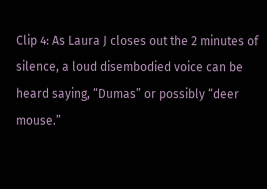Clip 4: As Laura J closes out the 2 minutes of silence, a loud disembodied voice can be heard saying, “Dumas” or possibly “deer mouse.”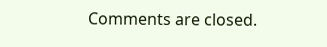Comments are closed.